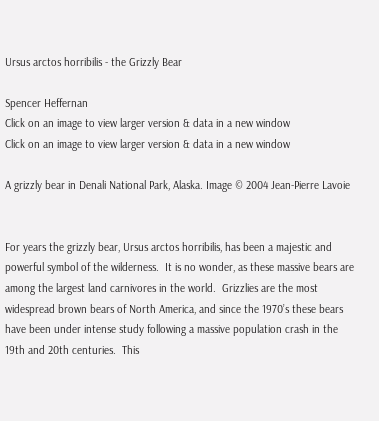Ursus arctos horribilis - the Grizzly Bear

Spencer Heffernan
Click on an image to view larger version & data in a new window
Click on an image to view larger version & data in a new window

A grizzly bear in Denali National Park, Alaska. Image © 2004 Jean-Pierre Lavoie


For years the grizzly bear, Ursus arctos horribilis, has been a majestic and powerful symbol of the wilderness.  It is no wonder, as these massive bears are among the largest land carnivores in the world.  Grizzlies are the most widespread brown bears of North America, and since the 1970’s these bears have been under intense study following a massive population crash in the 19th and 20th centuries.  This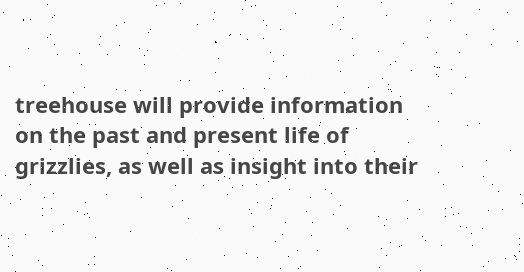treehouse will provide information on the past and present life of grizzlies, as well as insight into their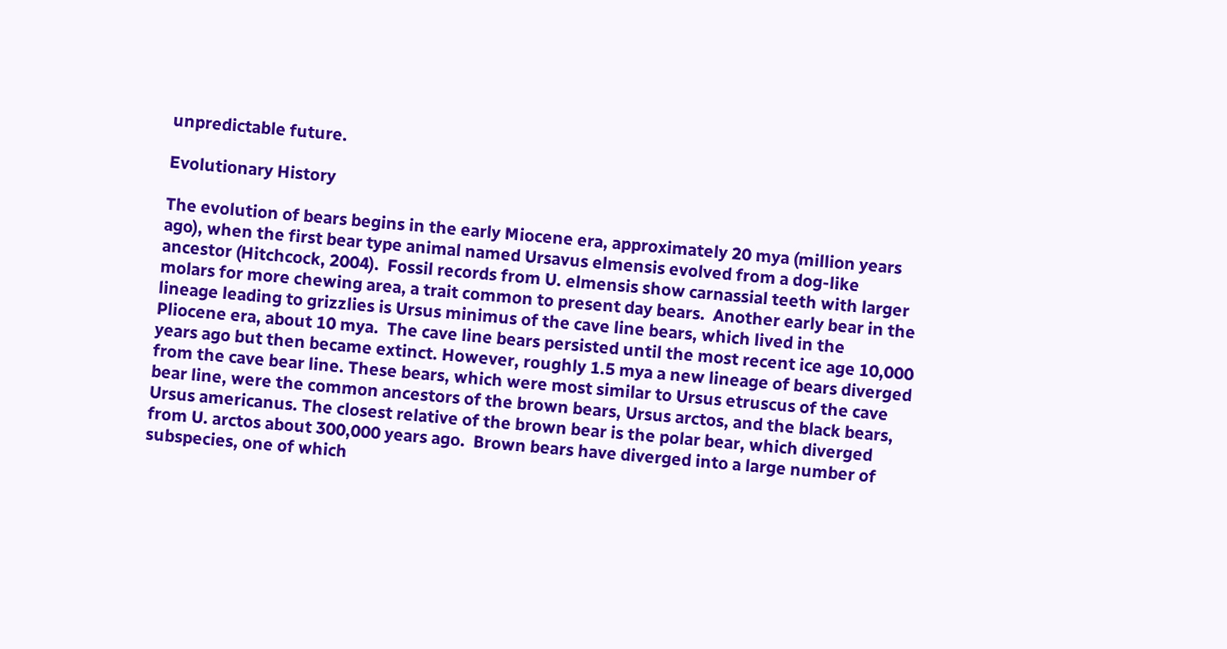unpredictable future.

Evolutionary History

The evolution of bears begins in the early Miocene era, approximately 20 mya (million years ago), when the first bear type animal named Ursavus elmensis evolved from a dog-like ancestor (Hitchcock, 2004).  Fossil records from U. elmensis show carnassial teeth with larger molars for more chewing area, a trait common to present day bears.  Another early bear in the lineage leading to grizzlies is Ursus minimus of the cave line bears, which lived in the Pliocene era, about 10 mya.  The cave line bears persisted until the most recent ice age 10,000 years ago but then became extinct. However, roughly 1.5 mya a new lineage of bears diverged from the cave bear line. These bears, which were most similar to Ursus etruscus of the cave bear line, were the common ancestors of the brown bears, Ursus arctos, and the black bears, Ursus americanus. The closest relative of the brown bear is the polar bear, which diverged from U. arctos about 300,000 years ago.  Brown bears have diverged into a large number of subspecies, one of which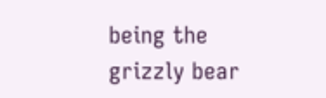being the grizzly bear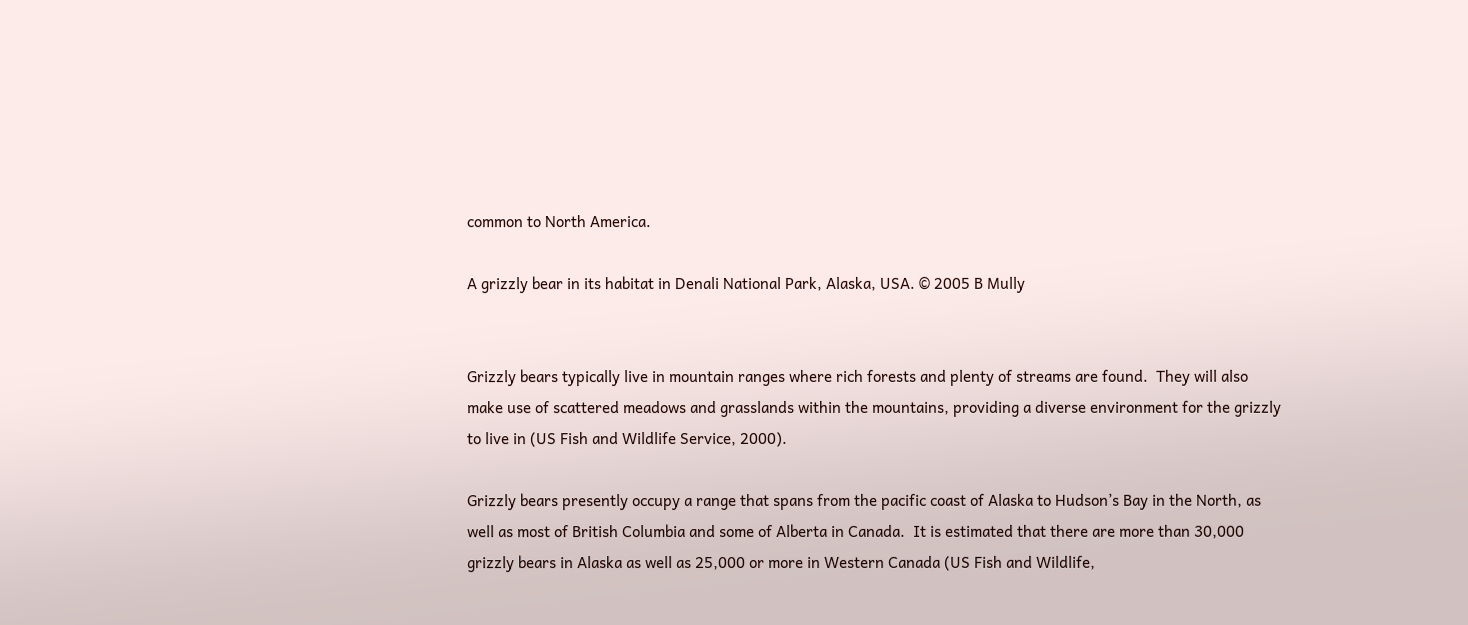common to North America.

A grizzly bear in its habitat in Denali National Park, Alaska, USA. © 2005 B Mully


Grizzly bears typically live in mountain ranges where rich forests and plenty of streams are found.  They will also make use of scattered meadows and grasslands within the mountains, providing a diverse environment for the grizzly to live in (US Fish and Wildlife Service, 2000).

Grizzly bears presently occupy a range that spans from the pacific coast of Alaska to Hudson’s Bay in the North, as well as most of British Columbia and some of Alberta in Canada.  It is estimated that there are more than 30,000 grizzly bears in Alaska as well as 25,000 or more in Western Canada (US Fish and Wildlife,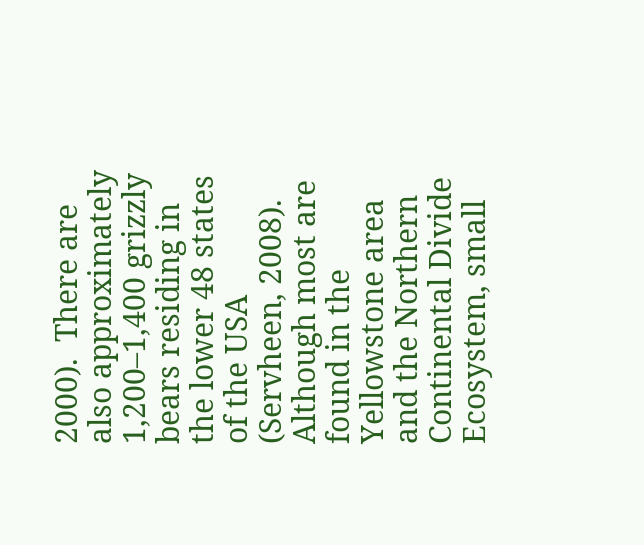2000).  There are also approximately 1,200–1,400 grizzly bears residing in the lower 48 states of the USA (Servheen, 2008).  Although most are found in the Yellowstone area and the Northern Continental Divide Ecosystem, small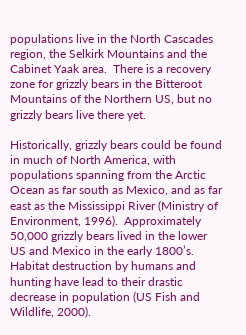populations live in the North Cascades region, the Selkirk Mountains and the Cabinet Yaak area.  There is a recovery zone for grizzly bears in the Bitteroot Mountains of the Northern US, but no grizzly bears live there yet.

Historically, grizzly bears could be found in much of North America, with populations spanning from the Arctic Ocean as far south as Mexico, and as far east as the Mississippi River (Ministry of Environment, 1996).  Approximately 50,000 grizzly bears lived in the lower US and Mexico in the early 1800’s.  Habitat destruction by humans and hunting have lead to their drastic decrease in population (US Fish and Wildlife, 2000).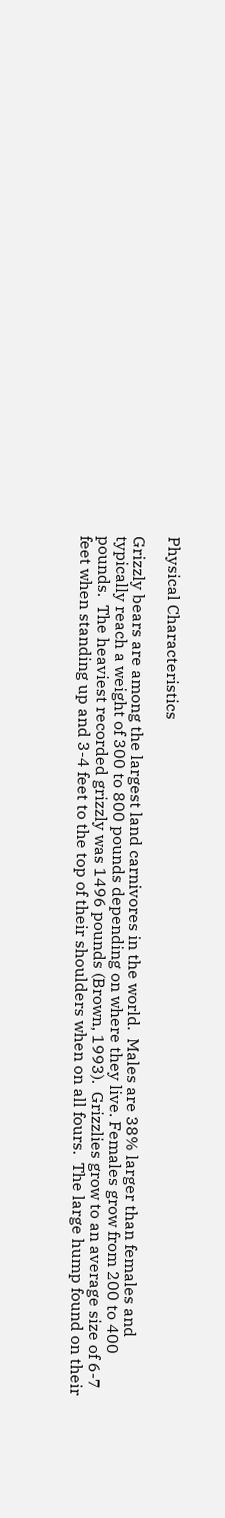Physical Characteristics

Grizzly bears are among the largest land carnivores in the world.  Males are 38% larger than females and typically reach a weight of 300 to 800 pounds depending on where they live. Females grow from 200 to 400 pounds.  The heaviest recorded grizzly was 1496 pounds (Brown, 1993).  Grizzlies grow to an average size of 6-7 feet when standing up and 3-4 feet to the top of their shoulders when on all fours.  The large hump found on their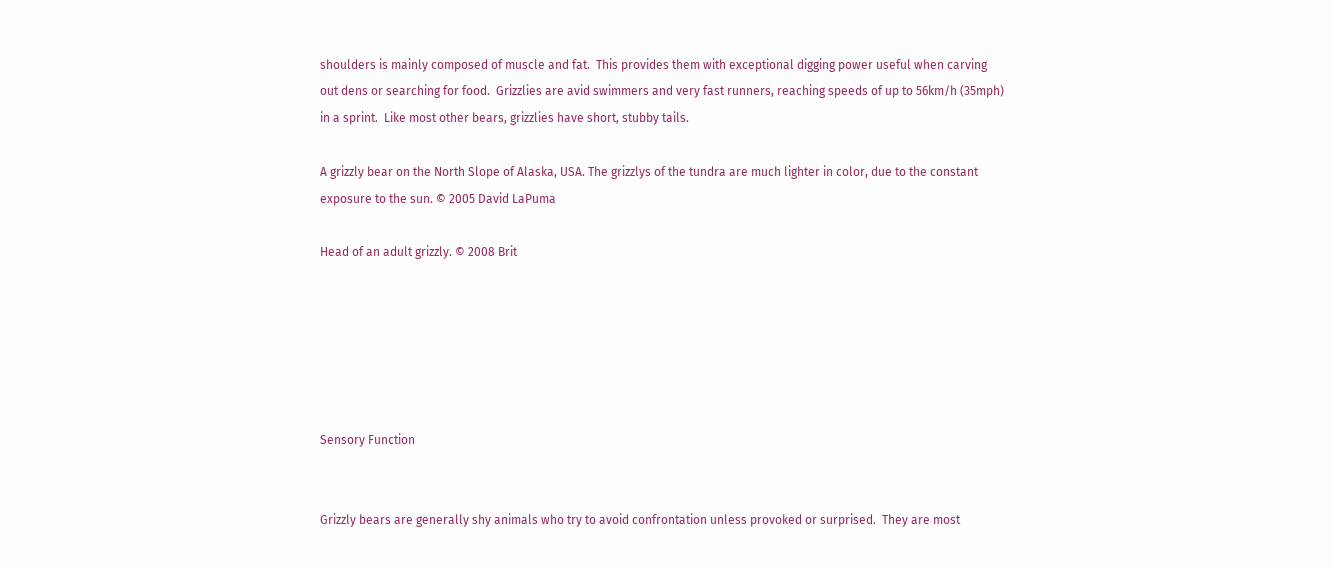shoulders is mainly composed of muscle and fat.  This provides them with exceptional digging power useful when carving out dens or searching for food.  Grizzlies are avid swimmers and very fast runners, reaching speeds of up to 56km/h (35mph) in a sprint.  Like most other bears, grizzlies have short, stubby tails.

A grizzly bear on the North Slope of Alaska, USA. The grizzlys of the tundra are much lighter in color, due to the constant exposure to the sun. © 2005 David LaPuma

Head of an adult grizzly. © 2008 Brit






Sensory Function


Grizzly bears are generally shy animals who try to avoid confrontation unless provoked or surprised.  They are most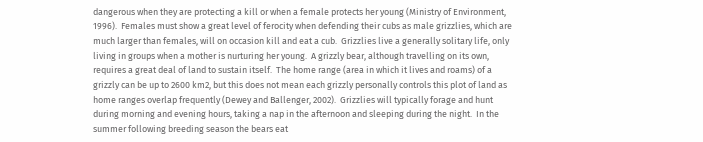dangerous when they are protecting a kill or when a female protects her young (Ministry of Environment, 1996).  Females must show a great level of ferocity when defending their cubs as male grizzlies, which are much larger than females, will on occasion kill and eat a cub.  Grizzlies live a generally solitary life, only living in groups when a mother is nurturing her young.  A grizzly bear, although travelling on its own, requires a great deal of land to sustain itself.  The home range (area in which it lives and roams) of a grizzly can be up to 2600 km2, but this does not mean each grizzly personally controls this plot of land as home ranges overlap frequently (Dewey and Ballenger, 2002).  Grizzlies will typically forage and hunt during morning and evening hours, taking a nap in the afternoon and sleeping during the night.  In the summer following breeding season the bears eat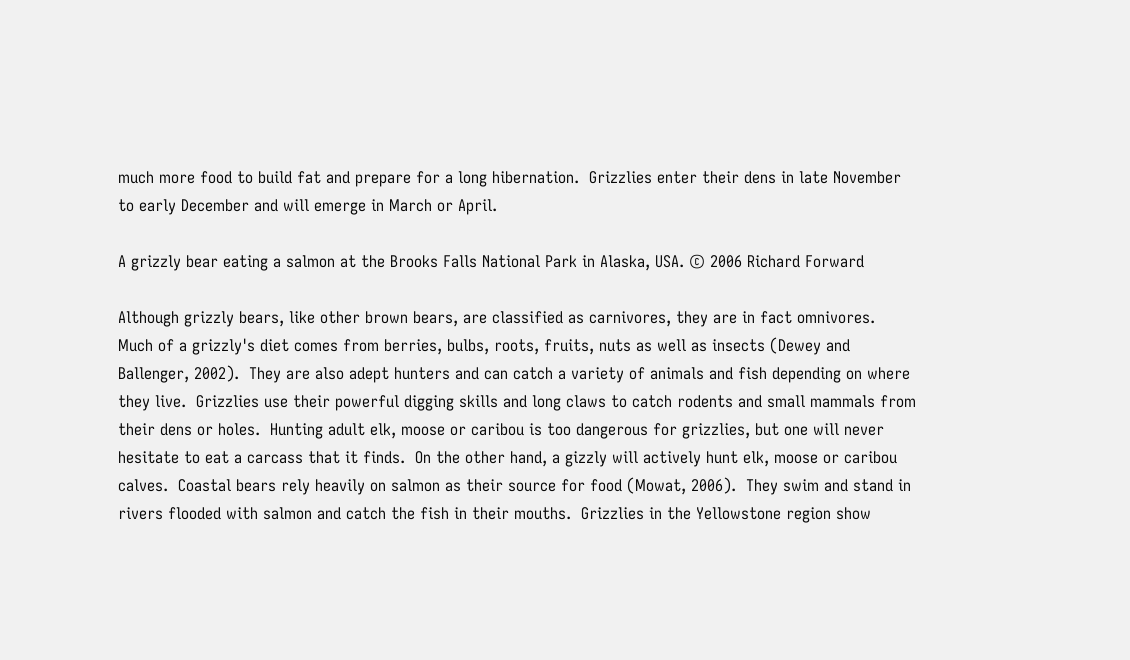much more food to build fat and prepare for a long hibernation.  Grizzlies enter their dens in late November to early December and will emerge in March or April.

A grizzly bear eating a salmon at the Brooks Falls National Park in Alaska, USA. © 2006 Richard Forward

Although grizzly bears, like other brown bears, are classified as carnivores, they are in fact omnivores.  Much of a grizzly's diet comes from berries, bulbs, roots, fruits, nuts as well as insects (Dewey and Ballenger, 2002).  They are also adept hunters and can catch a variety of animals and fish depending on where they live.  Grizzlies use their powerful digging skills and long claws to catch rodents and small mammals from their dens or holes.  Hunting adult elk, moose or caribou is too dangerous for grizzlies, but one will never hesitate to eat a carcass that it finds.  On the other hand, a gizzly will actively hunt elk, moose or caribou calves.  Coastal bears rely heavily on salmon as their source for food (Mowat, 2006).  They swim and stand in rivers flooded with salmon and catch the fish in their mouths.  Grizzlies in the Yellowstone region show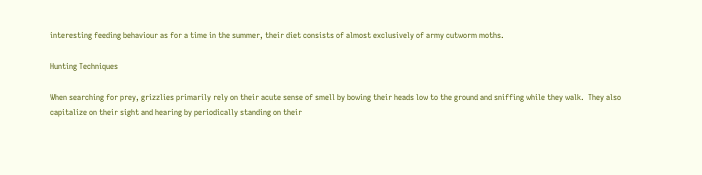interesting feeding behaviour as for a time in the summer, their diet consists of almost exclusively of army cutworm moths.

Hunting Techniques

When searching for prey, grizzlies primarily rely on their acute sense of smell by bowing their heads low to the ground and sniffing while they walk.  They also capitalize on their sight and hearing by periodically standing on their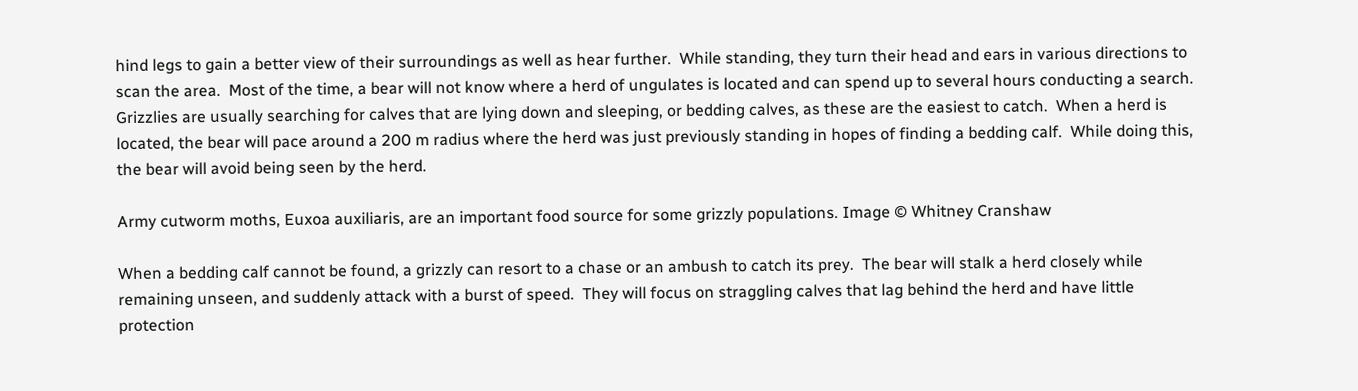hind legs to gain a better view of their surroundings as well as hear further.  While standing, they turn their head and ears in various directions to scan the area.  Most of the time, a bear will not know where a herd of ungulates is located and can spend up to several hours conducting a search.  Grizzlies are usually searching for calves that are lying down and sleeping, or bedding calves, as these are the easiest to catch.  When a herd is located, the bear will pace around a 200 m radius where the herd was just previously standing in hopes of finding a bedding calf.  While doing this, the bear will avoid being seen by the herd.

Army cutworm moths, Euxoa auxiliaris, are an important food source for some grizzly populations. Image © Whitney Cranshaw

When a bedding calf cannot be found, a grizzly can resort to a chase or an ambush to catch its prey.  The bear will stalk a herd closely while remaining unseen, and suddenly attack with a burst of speed.  They will focus on straggling calves that lag behind the herd and have little protection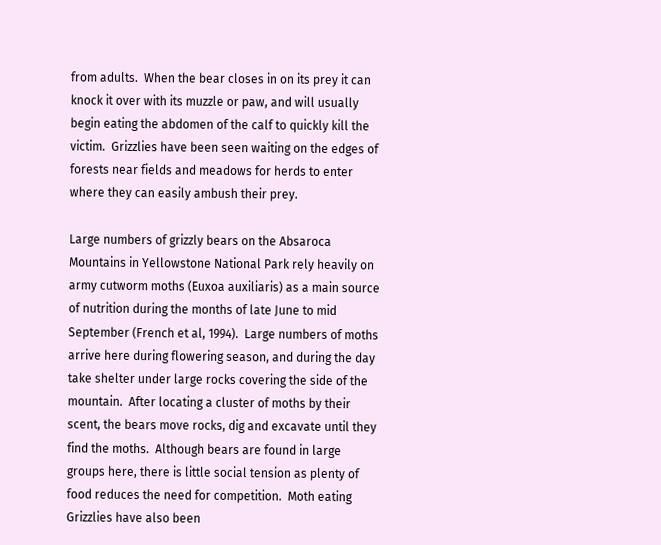from adults.  When the bear closes in on its prey it can knock it over with its muzzle or paw, and will usually begin eating the abdomen of the calf to quickly kill the victim.  Grizzlies have been seen waiting on the edges of forests near fields and meadows for herds to enter where they can easily ambush their prey.

Large numbers of grizzly bears on the Absaroca Mountains in Yellowstone National Park rely heavily on army cutworm moths (Euxoa auxiliaris) as a main source of nutrition during the months of late June to mid September (French et al, 1994).  Large numbers of moths arrive here during flowering season, and during the day take shelter under large rocks covering the side of the mountain.  After locating a cluster of moths by their scent, the bears move rocks, dig and excavate until they find the moths.  Although bears are found in large groups here, there is little social tension as plenty of food reduces the need for competition.  Moth eating Grizzlies have also been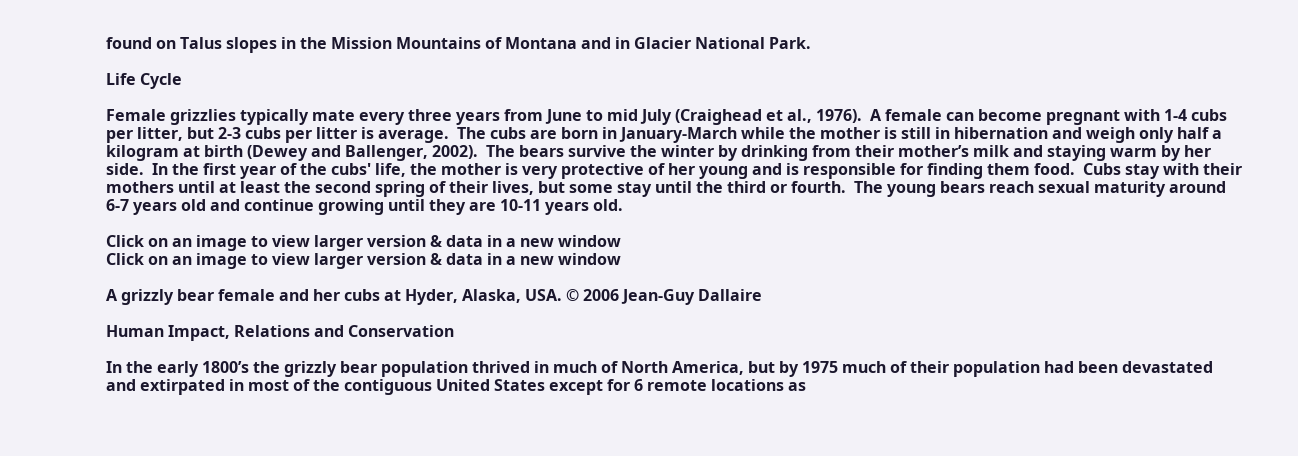found on Talus slopes in the Mission Mountains of Montana and in Glacier National Park.

Life Cycle

Female grizzlies typically mate every three years from June to mid July (Craighead et al., 1976).  A female can become pregnant with 1-4 cubs per litter, but 2-3 cubs per litter is average.  The cubs are born in January-March while the mother is still in hibernation and weigh only half a kilogram at birth (Dewey and Ballenger, 2002).  The bears survive the winter by drinking from their mother’s milk and staying warm by her side.  In the first year of the cubs' life, the mother is very protective of her young and is responsible for finding them food.  Cubs stay with their mothers until at least the second spring of their lives, but some stay until the third or fourth.  The young bears reach sexual maturity around 6-7 years old and continue growing until they are 10-11 years old.

Click on an image to view larger version & data in a new window
Click on an image to view larger version & data in a new window

A grizzly bear female and her cubs at Hyder, Alaska, USA. © 2006 Jean-Guy Dallaire

Human Impact, Relations and Conservation

In the early 1800’s the grizzly bear population thrived in much of North America, but by 1975 much of their population had been devastated and extirpated in most of the contiguous United States except for 6 remote locations as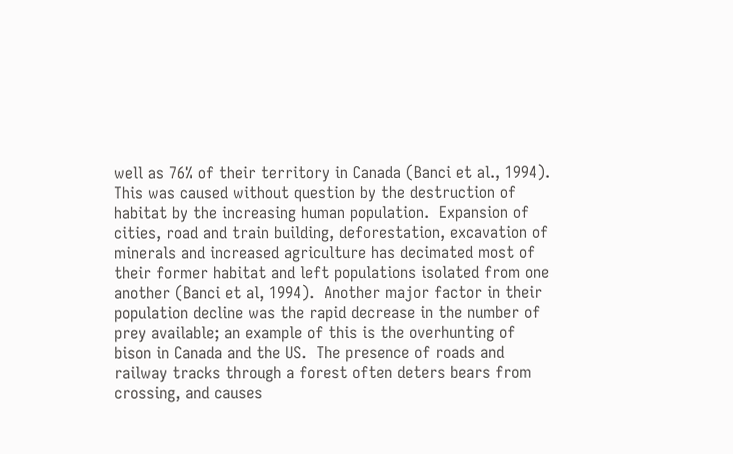well as 76% of their territory in Canada (Banci et al., 1994).   This was caused without question by the destruction of habitat by the increasing human population.  Expansion of cities, road and train building, deforestation, excavation of minerals and increased agriculture has decimated most of their former habitat and left populations isolated from one another (Banci et al, 1994).  Another major factor in their population decline was the rapid decrease in the number of prey available; an example of this is the overhunting of bison in Canada and the US.  The presence of roads and railway tracks through a forest often deters bears from crossing, and causes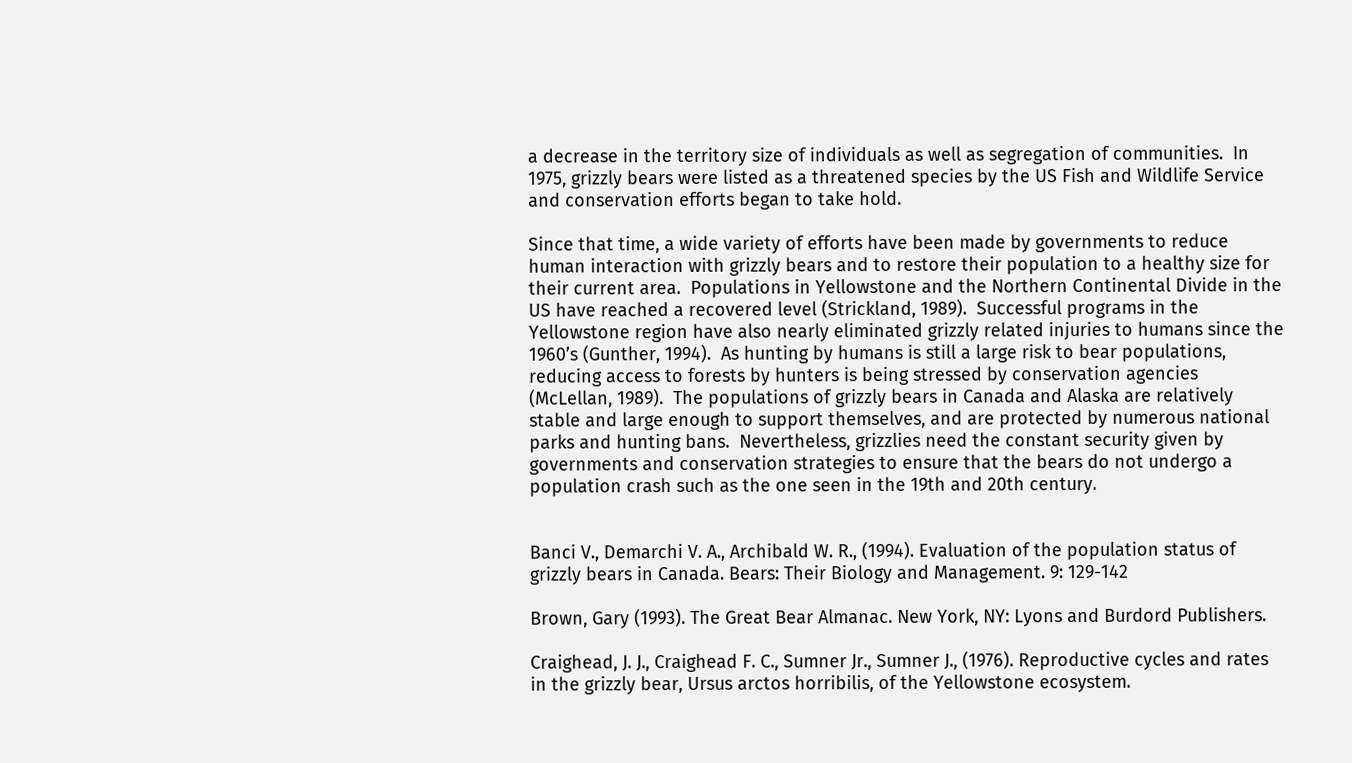a decrease in the territory size of individuals as well as segregation of communities.  In 1975, grizzly bears were listed as a threatened species by the US Fish and Wildlife Service and conservation efforts began to take hold.

Since that time, a wide variety of efforts have been made by governments to reduce human interaction with grizzly bears and to restore their population to a healthy size for their current area.  Populations in Yellowstone and the Northern Continental Divide in the US have reached a recovered level (Strickland, 1989).  Successful programs in the Yellowstone region have also nearly eliminated grizzly related injuries to humans since the 1960’s (Gunther, 1994).  As hunting by humans is still a large risk to bear populations, reducing access to forests by hunters is being stressed by conservation agencies (McLellan, 1989).  The populations of grizzly bears in Canada and Alaska are relatively stable and large enough to support themselves, and are protected by numerous national parks and hunting bans.  Nevertheless, grizzlies need the constant security given by governments and conservation strategies to ensure that the bears do not undergo a population crash such as the one seen in the 19th and 20th century.


Banci V., Demarchi V. A., Archibald W. R., (1994). Evaluation of the population status of grizzly bears in Canada. Bears: Their Biology and Management. 9: 129-142

Brown, Gary (1993). The Great Bear Almanac. New York, NY: Lyons and Burdord Publishers.

Craighead, J. J., Craighead F. C., Sumner Jr., Sumner J., (1976). Reproductive cycles and rates in the grizzly bear, Ursus arctos horribilis, of the Yellowstone ecosystem.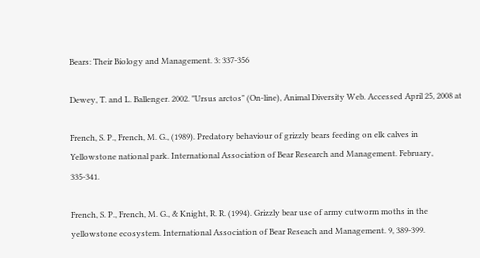Bears: Their Biology and Management. 3: 337-356

Dewey, T. and L. Ballenger. 2002. "Ursus arctos" (On-line), Animal Diversity Web. Accessed April 25, 2008 at

French, S. P., French, M. G., (1989). Predatory behaviour of grizzly bears feeding on elk calves in Yellowstone national park. International Association of Bear Research and Management. February, 335-341.

French, S. P., French, M. G., & Knight, R. R. (1994). Grizzly bear use of army cutworm moths in the yellowstone ecosystem. International Association of Bear Reseach and Management. 9, 389-399.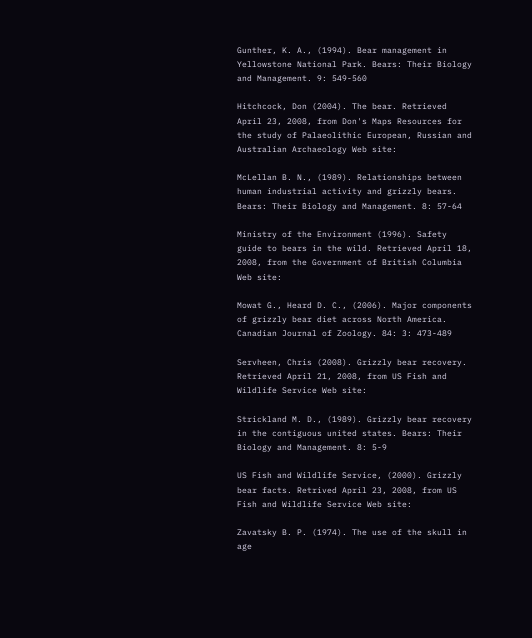Gunther, K. A., (1994). Bear management in Yellowstone National Park. Bears: Their Biology and Management. 9: 549-560

Hitchcock, Don (2004). The bear. Retrieved April 23, 2008, from Don's Maps Resources for the study of Palaeolithic European, Russian and Australian Archaeology Web site:

McLellan B. N., (1989). Relationships between human industrial activity and grizzly bears. Bears: Their Biology and Management. 8: 57-64

Ministry of the Environment (1996). Safety guide to bears in the wild. Retrieved April 18, 2008, from the Government of British Columbia Web site:

Mowat G., Heard D. C., (2006). Major components of grizzly bear diet across North America. Canadian Journal of Zoology. 84: 3: 473-489

Servheen, Chris (2008). Grizzly bear recovery. Retrieved April 21, 2008, from US Fish and Wildlife Service Web site:

Strickland M. D., (1989). Grizzly bear recovery in the contiguous united states. Bears: Their Biology and Management. 8: 5-9

US Fish and Wildlife Service, (2000). Grizzly bear facts. Retrived April 23, 2008, from US Fish and Wildlife Service Web site:

Zavatsky B. P. (1974). The use of the skull in age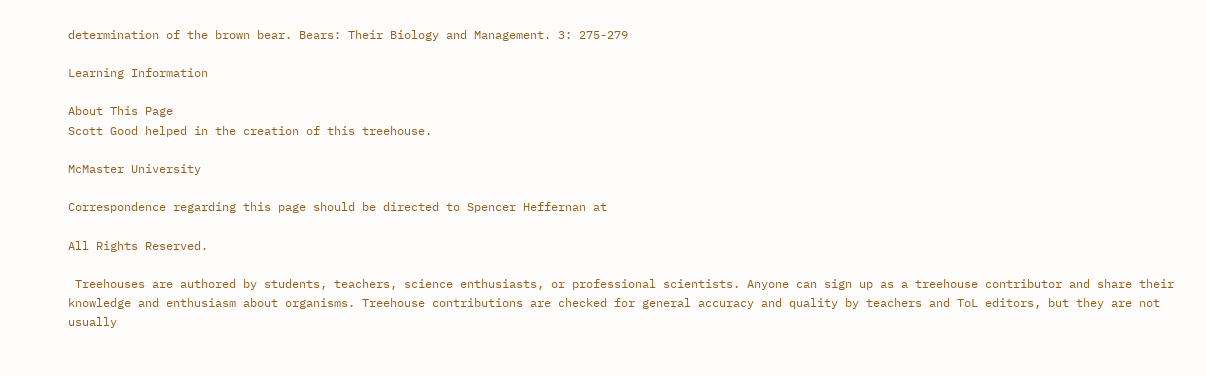determination of the brown bear. Bears: Their Biology and Management. 3: 275-279

Learning Information

About This Page
Scott Good helped in the creation of this treehouse.

McMaster University

Correspondence regarding this page should be directed to Spencer Heffernan at

All Rights Reserved.

 Treehouses are authored by students, teachers, science enthusiasts, or professional scientists. Anyone can sign up as a treehouse contributor and share their knowledge and enthusiasm about organisms. Treehouse contributions are checked for general accuracy and quality by teachers and ToL editors, but they are not usually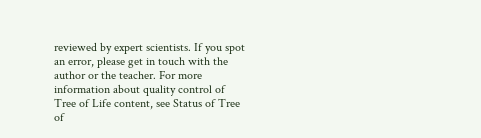reviewed by expert scientists. If you spot an error, please get in touch with the author or the teacher. For more information about quality control of Tree of Life content, see Status of Tree of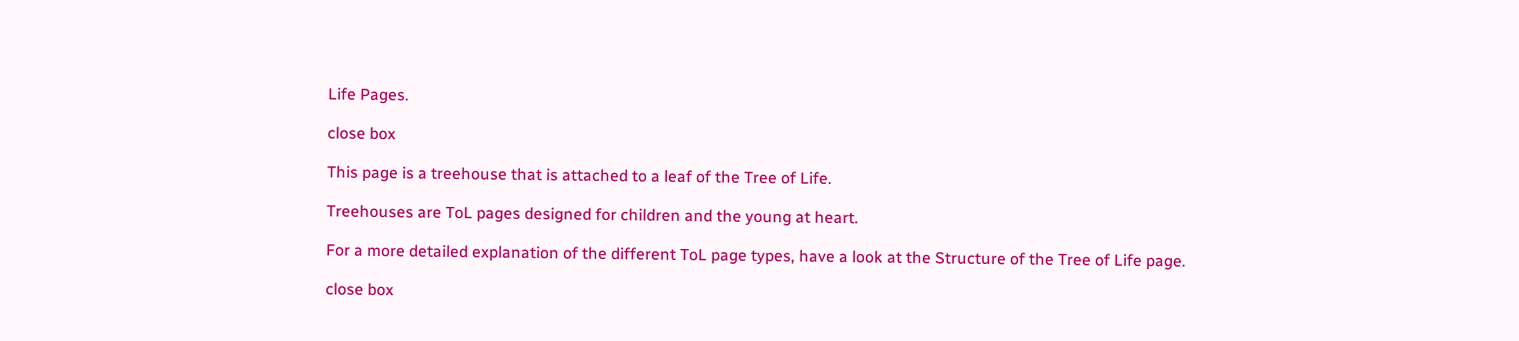Life Pages.

close box

This page is a treehouse that is attached to a leaf of the Tree of Life.

Treehouses are ToL pages designed for children and the young at heart.

For a more detailed explanation of the different ToL page types, have a look at the Structure of the Tree of Life page.

close box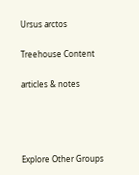Ursus arctos

Treehouse Content

articles & notes




Explore Other Groups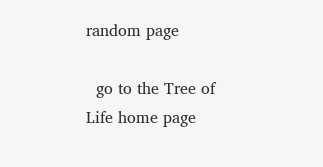random page

  go to the Tree of Life home page